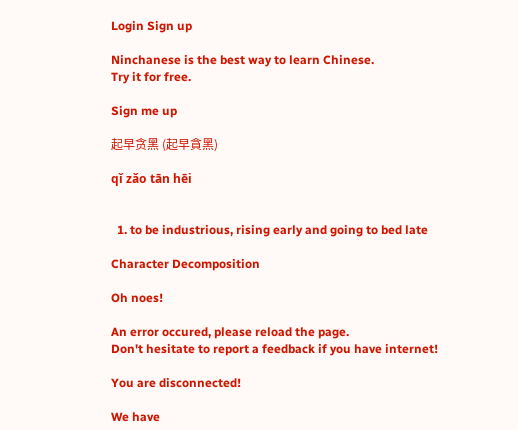Login Sign up

Ninchanese is the best way to learn Chinese.
Try it for free.

Sign me up

起早贪黑 (起早貪黑)

qǐ zǎo tān hēi


  1. to be industrious, rising early and going to bed late

Character Decomposition

Oh noes!

An error occured, please reload the page.
Don't hesitate to report a feedback if you have internet!

You are disconnected!

We have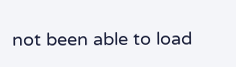not been able to load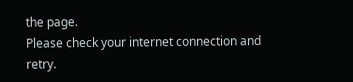the page.
Please check your internet connection and retry.